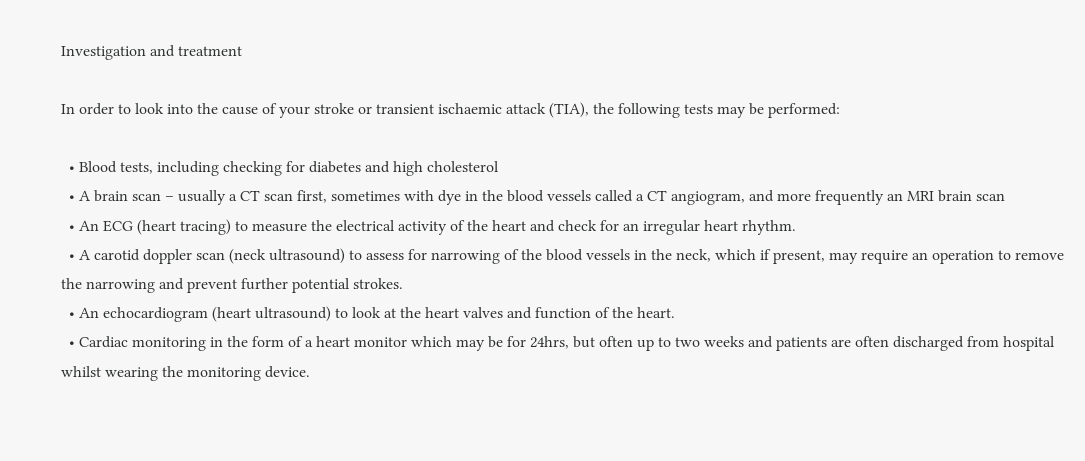Investigation and treatment

In order to look into the cause of your stroke or transient ischaemic attack (TIA), the following tests may be performed:

  • Blood tests, including checking for diabetes and high cholesterol
  • A brain scan – usually a CT scan first, sometimes with dye in the blood vessels called a CT angiogram, and more frequently an MRI brain scan
  • An ECG (heart tracing) to measure the electrical activity of the heart and check for an irregular heart rhythm.
  • A carotid doppler scan (neck ultrasound) to assess for narrowing of the blood vessels in the neck, which if present, may require an operation to remove the narrowing and prevent further potential strokes.
  • An echocardiogram (heart ultrasound) to look at the heart valves and function of the heart.
  • Cardiac monitoring in the form of a heart monitor which may be for 24hrs, but often up to two weeks and patients are often discharged from hospital whilst wearing the monitoring device.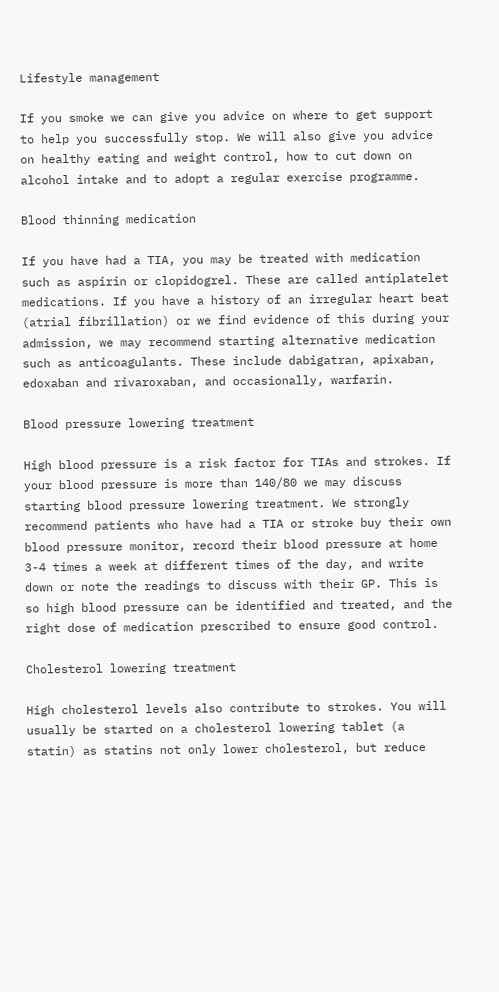Lifestyle management

If you smoke we can give you advice on where to get support to help you successfully stop. We will also give you advice on healthy eating and weight control, how to cut down on alcohol intake and to adopt a regular exercise programme.

Blood thinning medication

If you have had a TIA, you may be treated with medication such as aspirin or clopidogrel. These are called antiplatelet medications. If you have a history of an irregular heart beat (atrial fibrillation) or we find evidence of this during your admission, we may recommend starting alternative medication such as anticoagulants. These include dabigatran, apixaban, edoxaban and rivaroxaban, and occasionally, warfarin.

Blood pressure lowering treatment

High blood pressure is a risk factor for TIAs and strokes. If your blood pressure is more than 140/80 we may discuss starting blood pressure lowering treatment. We strongly recommend patients who have had a TIA or stroke buy their own blood pressure monitor, record their blood pressure at home 3-4 times a week at different times of the day, and write down or note the readings to discuss with their GP. This is so high blood pressure can be identified and treated, and the right dose of medication prescribed to ensure good control.

Cholesterol lowering treatment

High cholesterol levels also contribute to strokes. You will usually be started on a cholesterol lowering tablet (a statin) as statins not only lower cholesterol, but reduce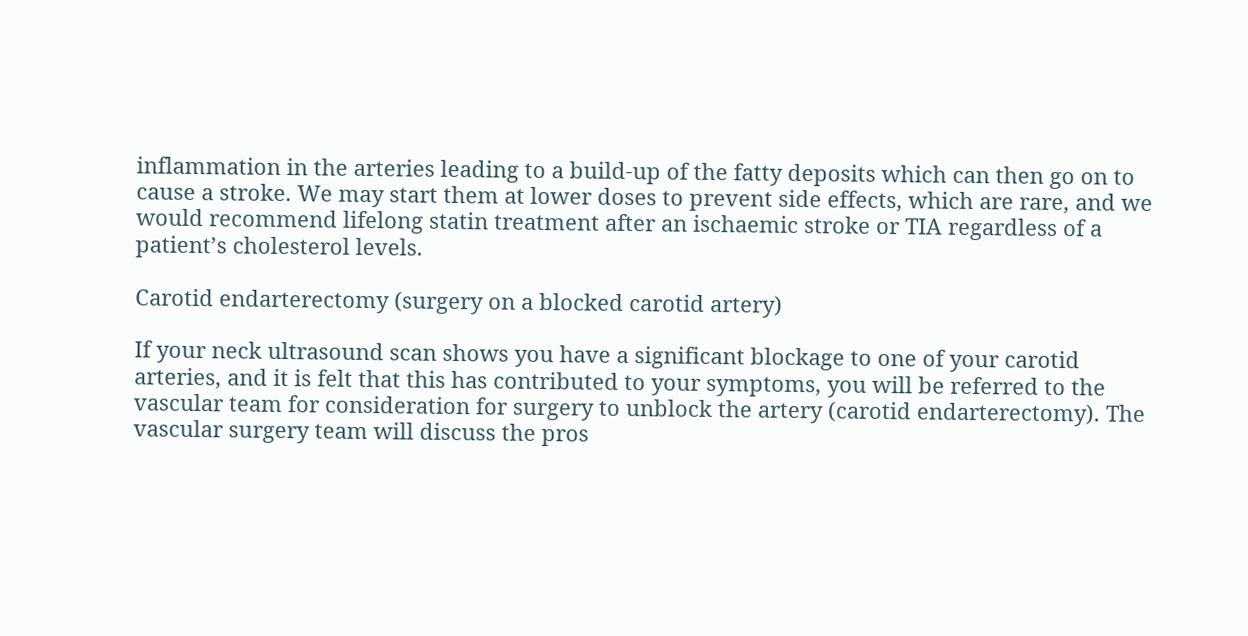inflammation in the arteries leading to a build-up of the fatty deposits which can then go on to cause a stroke. We may start them at lower doses to prevent side effects, which are rare, and we would recommend lifelong statin treatment after an ischaemic stroke or TIA regardless of a patient’s cholesterol levels.

Carotid endarterectomy (surgery on a blocked carotid artery)

If your neck ultrasound scan shows you have a significant blockage to one of your carotid arteries, and it is felt that this has contributed to your symptoms, you will be referred to the vascular team for consideration for surgery to unblock the artery (carotid endarterectomy). The vascular surgery team will discuss the pros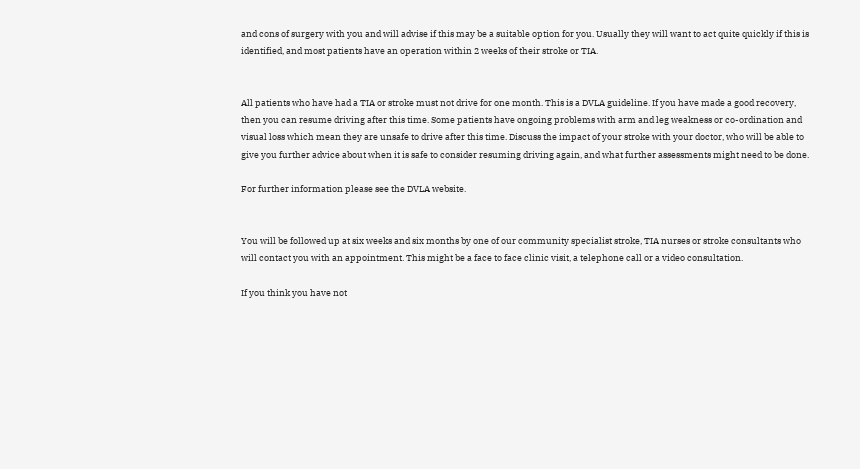and cons of surgery with you and will advise if this may be a suitable option for you. Usually they will want to act quite quickly if this is identified, and most patients have an operation within 2 weeks of their stroke or TIA.


All patients who have had a TIA or stroke must not drive for one month. This is a DVLA guideline. If you have made a good recovery, then you can resume driving after this time. Some patients have ongoing problems with arm and leg weakness or co-ordination and visual loss which mean they are unsafe to drive after this time. Discuss the impact of your stroke with your doctor, who will be able to give you further advice about when it is safe to consider resuming driving again, and what further assessments might need to be done.

For further information please see the DVLA website.


You will be followed up at six weeks and six months by one of our community specialist stroke, TIA nurses or stroke consultants who will contact you with an appointment. This might be a face to face clinic visit, a telephone call or a video consultation.

If you think you have not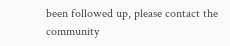been followed up, please contact the community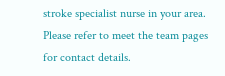stroke specialist nurse in your area. Please refer to meet the team pages for contact details.